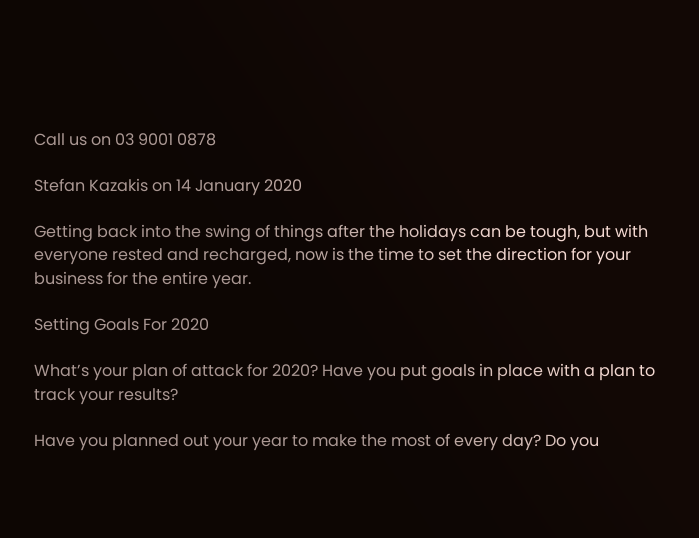Call us on 03 9001 0878

Stefan Kazakis on 14 January 2020

Getting back into the swing of things after the holidays can be tough, but with everyone rested and recharged, now is the time to set the direction for your business for the entire year.

Setting Goals For 2020

What’s your plan of attack for 2020? Have you put goals in place with a plan to track your results?

Have you planned out your year to make the most of every day? Do you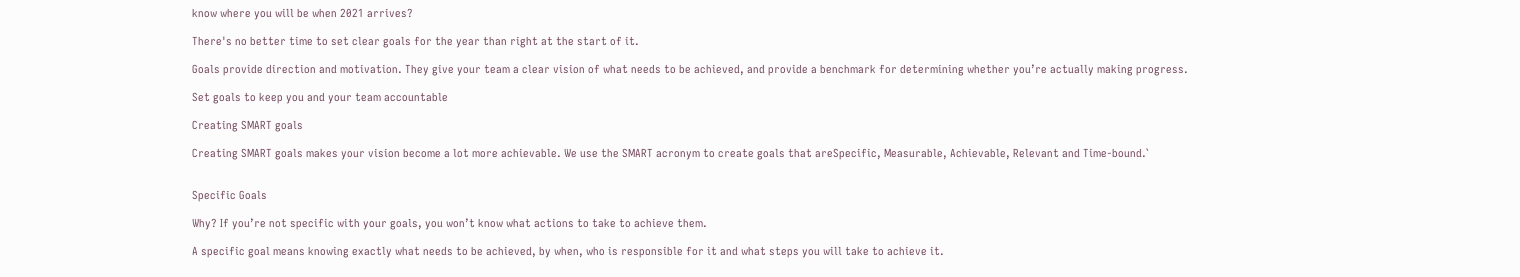know where you will be when 2021 arrives?

There's no better time to set clear goals for the year than right at the start of it.

Goals provide direction and motivation. They give your team a clear vision of what needs to be achieved, and provide a benchmark for determining whether you’re actually making progress.

Set goals to keep you and your team accountable

Creating SMART goals

Creating SMART goals makes your vision become a lot more achievable. We use the SMART acronym to create goals that areSpecific, Measurable, Achievable, Relevant and Time-bound.`


Specific Goals

Why? If you’re not specific with your goals, you won’t know what actions to take to achieve them.

A specific goal means knowing exactly what needs to be achieved, by when, who is responsible for it and what steps you will take to achieve it.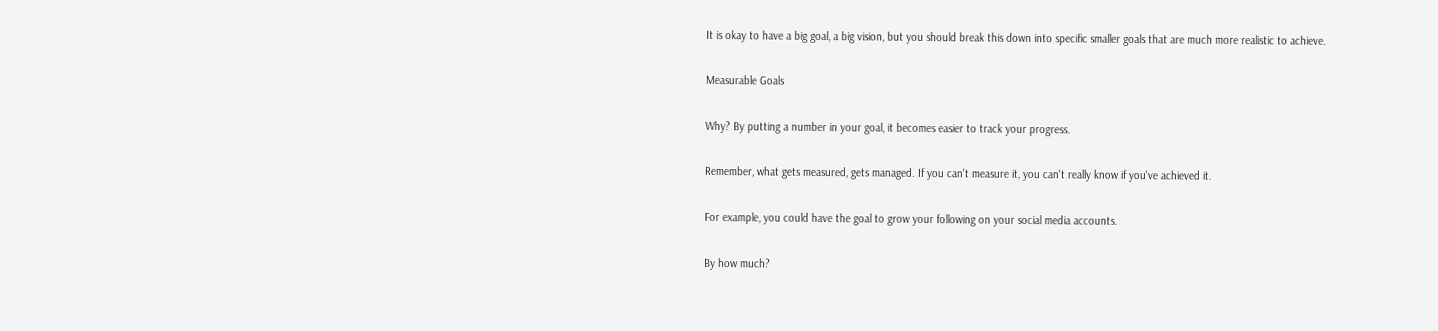It is okay to have a big goal, a big vision, but you should break this down into specific smaller goals that are much more realistic to achieve.

Measurable Goals

Why? By putting a number in your goal, it becomes easier to track your progress.

Remember, what gets measured, gets managed. If you can't measure it, you can't really know if you've achieved it.

For example, you could have the goal to grow your following on your social media accounts.

By how much?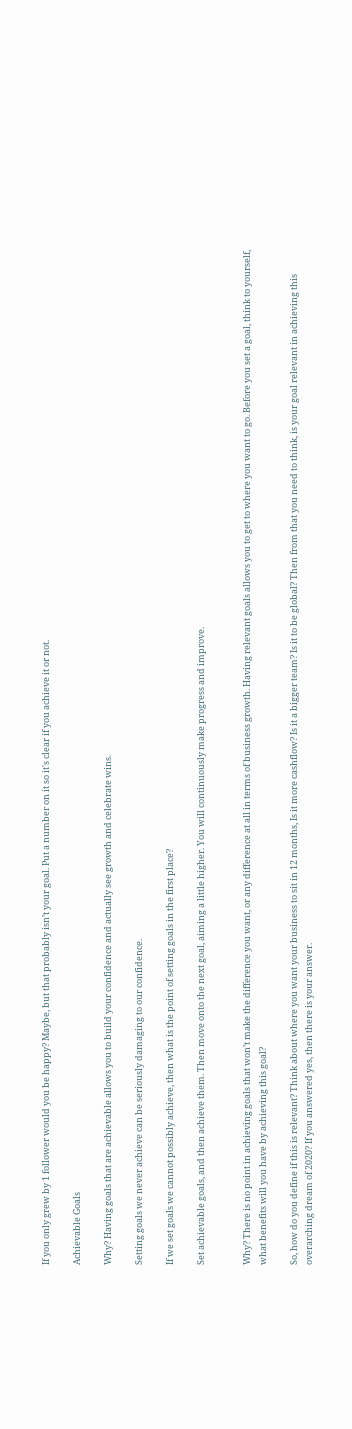If you only grew by 1 follower would you be happy? Maybe, but that probably isn’t your goal. Put a number on it so it's clear if you achieve it or not.

Achievable Goals

Why? Having goals that are achievable allows you to build your confidence and actually see growth and celebrate wins.

Setting goals we never achieve can be seriously damaging to our confidence.

If we set goals we cannot possibly achieve, then what is the point of setting goals in the first place?

Set achievable goals, and then achieve them. Then move onto the next goal, aiming a little higher. You will continuously make progress and improve.


Why? There is no point in achieving goals that won’t make the difference you want, or any difference at all in terms of business growth. Having relevant goals allows you to get to where you want to go. Before you set a goal, think to yourself, what benefits will you have by achieving this goal?

So, how do you define if this is relevant? Think about where you want your business to sit in 12 months, Is it more cashflow? Is it a bigger team? Is it to be global? Then from that you need to think, is your goal relevant in achieving this overarching dream of 2020? If you answered yes, then there is your answer.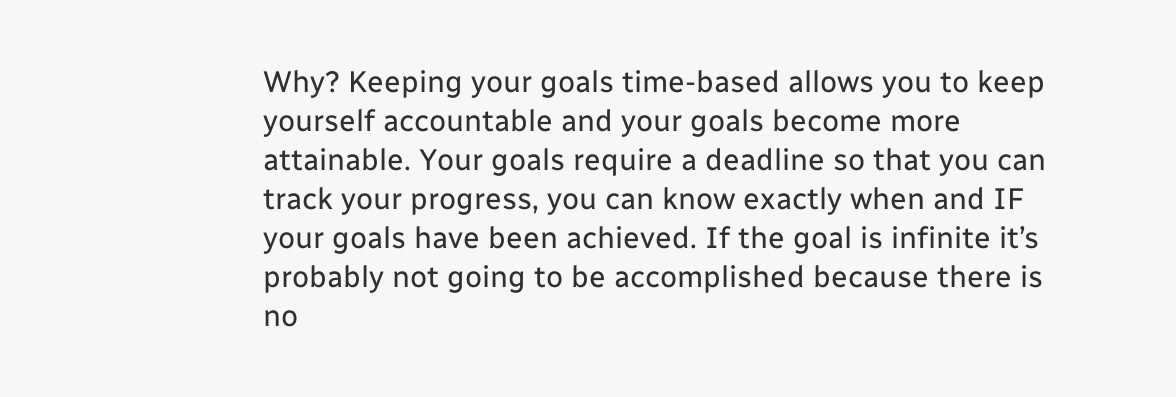Why? Keeping your goals time-based allows you to keep yourself accountable and your goals become more attainable. Your goals require a deadline so that you can track your progress, you can know exactly when and IF your goals have been achieved. If the goal is infinite it’s probably not going to be accomplished because there is no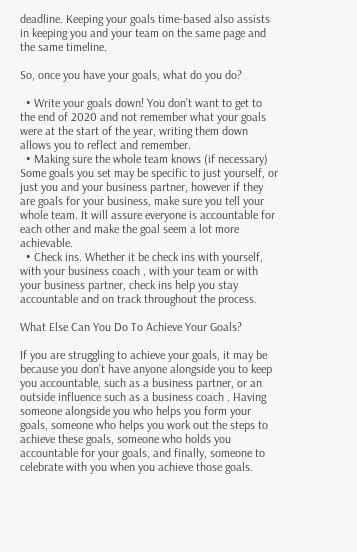deadline. Keeping your goals time-based also assists in keeping you and your team on the same page and the same timeline.

So, once you have your goals, what do you do?

  • Write your goals down! You don’t want to get to the end of 2020 and not remember what your goals were at the start of the year, writing them down allows you to reflect and remember.
  • Making sure the whole team knows (if necessary) Some goals you set may be specific to just yourself, or just you and your business partner, however if they are goals for your business, make sure you tell your whole team. It will assure everyone is accountable for each other and make the goal seem a lot more achievable.
  • Check ins. Whether it be check ins with yourself, with your business coach , with your team or with your business partner, check ins help you stay accountable and on track throughout the process.

What Else Can You Do To Achieve Your Goals?

If you are struggling to achieve your goals, it may be because you don’t have anyone alongside you to keep you accountable, such as a business partner, or an outside influence such as a business coach . Having someone alongside you who helps you form your goals, someone who helps you work out the steps to achieve these goals, someone who holds you accountable for your goals, and finally, someone to celebrate with you when you achieve those goals.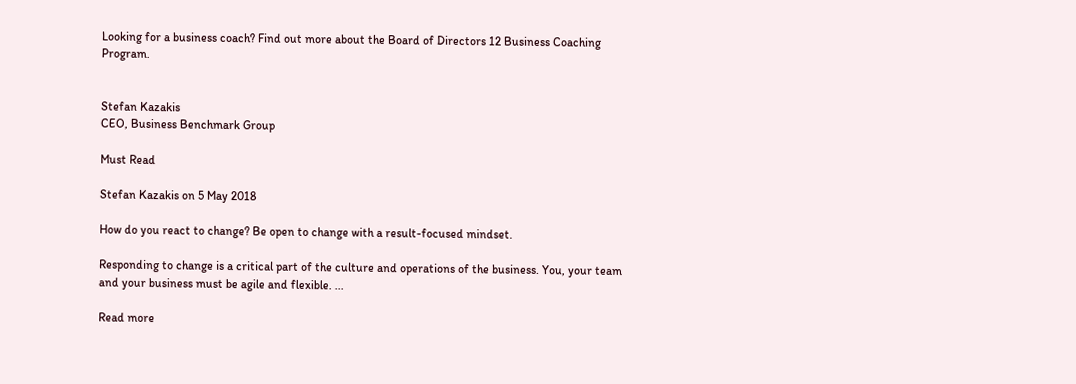Looking for a business coach? Find out more about the Board of Directors 12 Business Coaching Program.


Stefan Kazakis
CEO, Business Benchmark Group

Must Read

Stefan Kazakis on 5 May 2018

How do you react to change? Be open to change with a result-focused mindset.

Responding to change is a critical part of the culture and operations of the business. You, your team and your business must be agile and flexible. ...

Read more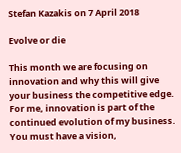Stefan Kazakis on 7 April 2018

Evolve or die

This month we are focusing on innovation and why this will give your business the competitive edge. For me, innovation is part of the continued evolution of my business. You must have a vision,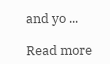and yo ...

Read more